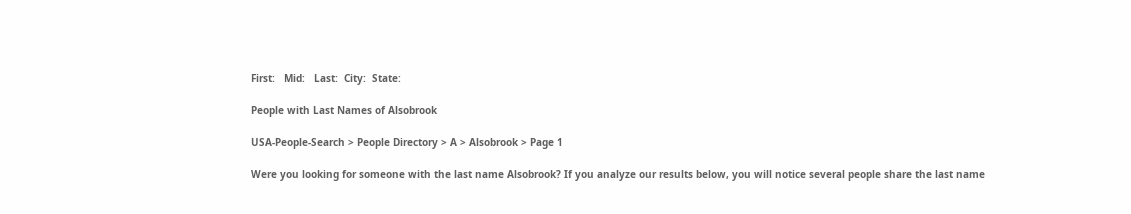First:   Mid:   Last:  City:  State:

People with Last Names of Alsobrook

USA-People-Search > People Directory > A > Alsobrook > Page 1

Were you looking for someone with the last name Alsobrook? If you analyze our results below, you will notice several people share the last name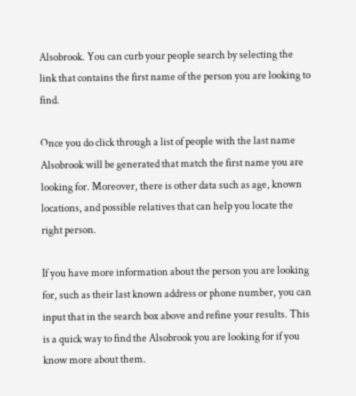Alsobrook. You can curb your people search by selecting the link that contains the first name of the person you are looking to find.

Once you do click through a list of people with the last name Alsobrook will be generated that match the first name you are looking for. Moreover, there is other data such as age, known locations, and possible relatives that can help you locate the right person.

If you have more information about the person you are looking for, such as their last known address or phone number, you can input that in the search box above and refine your results. This is a quick way to find the Alsobrook you are looking for if you know more about them.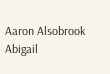Aaron Alsobrook
Abigail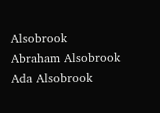Alsobrook
Abraham Alsobrook
Ada Alsobrook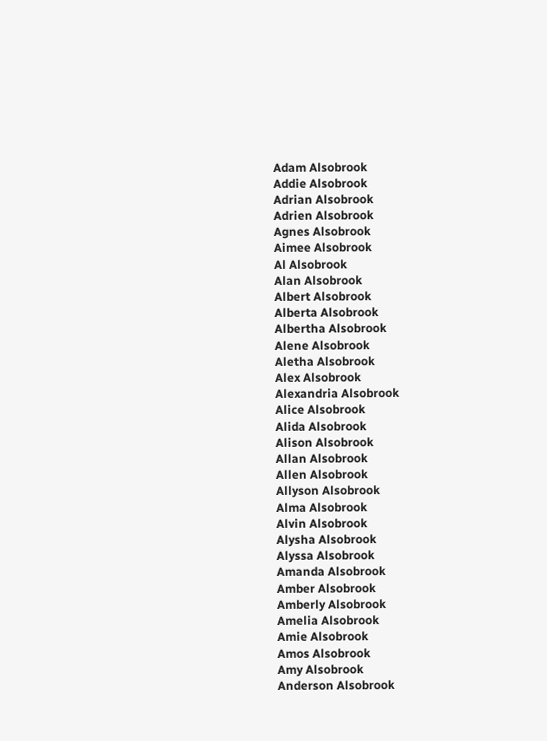Adam Alsobrook
Addie Alsobrook
Adrian Alsobrook
Adrien Alsobrook
Agnes Alsobrook
Aimee Alsobrook
Al Alsobrook
Alan Alsobrook
Albert Alsobrook
Alberta Alsobrook
Albertha Alsobrook
Alene Alsobrook
Aletha Alsobrook
Alex Alsobrook
Alexandria Alsobrook
Alice Alsobrook
Alida Alsobrook
Alison Alsobrook
Allan Alsobrook
Allen Alsobrook
Allyson Alsobrook
Alma Alsobrook
Alvin Alsobrook
Alysha Alsobrook
Alyssa Alsobrook
Amanda Alsobrook
Amber Alsobrook
Amberly Alsobrook
Amelia Alsobrook
Amie Alsobrook
Amos Alsobrook
Amy Alsobrook
Anderson Alsobrook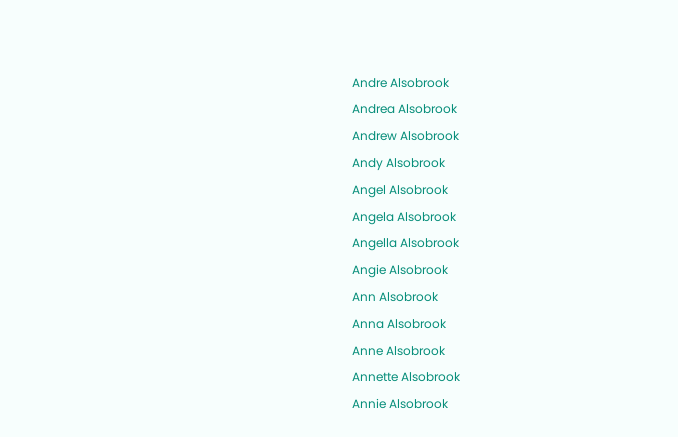Andre Alsobrook
Andrea Alsobrook
Andrew Alsobrook
Andy Alsobrook
Angel Alsobrook
Angela Alsobrook
Angella Alsobrook
Angie Alsobrook
Ann Alsobrook
Anna Alsobrook
Anne Alsobrook
Annette Alsobrook
Annie Alsobrook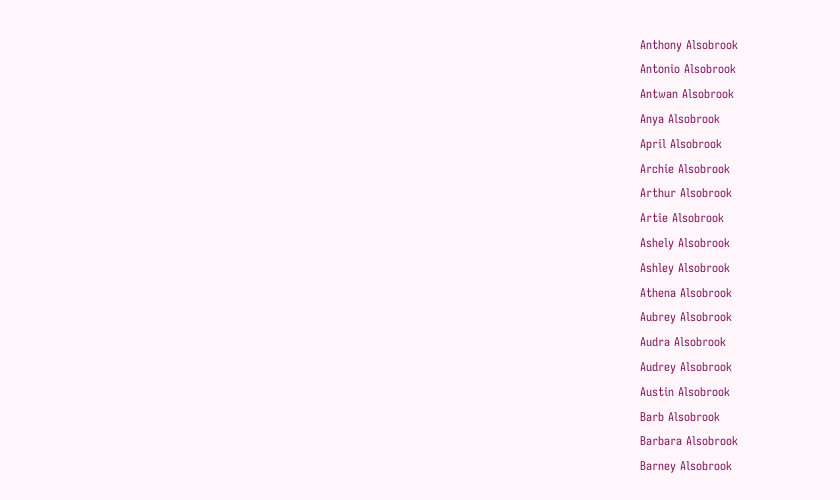Anthony Alsobrook
Antonio Alsobrook
Antwan Alsobrook
Anya Alsobrook
April Alsobrook
Archie Alsobrook
Arthur Alsobrook
Artie Alsobrook
Ashely Alsobrook
Ashley Alsobrook
Athena Alsobrook
Aubrey Alsobrook
Audra Alsobrook
Audrey Alsobrook
Austin Alsobrook
Barb Alsobrook
Barbara Alsobrook
Barney Alsobrook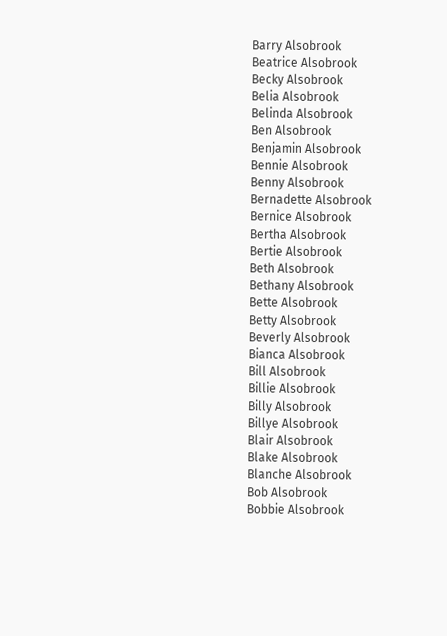Barry Alsobrook
Beatrice Alsobrook
Becky Alsobrook
Belia Alsobrook
Belinda Alsobrook
Ben Alsobrook
Benjamin Alsobrook
Bennie Alsobrook
Benny Alsobrook
Bernadette Alsobrook
Bernice Alsobrook
Bertha Alsobrook
Bertie Alsobrook
Beth Alsobrook
Bethany Alsobrook
Bette Alsobrook
Betty Alsobrook
Beverly Alsobrook
Bianca Alsobrook
Bill Alsobrook
Billie Alsobrook
Billy Alsobrook
Billye Alsobrook
Blair Alsobrook
Blake Alsobrook
Blanche Alsobrook
Bob Alsobrook
Bobbie Alsobrook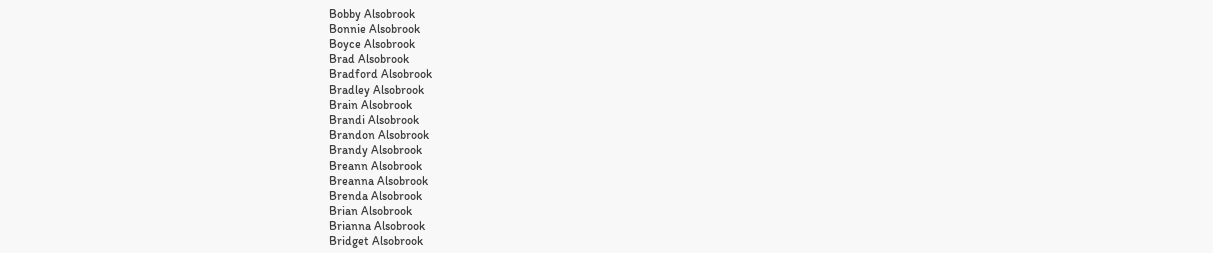Bobby Alsobrook
Bonnie Alsobrook
Boyce Alsobrook
Brad Alsobrook
Bradford Alsobrook
Bradley Alsobrook
Brain Alsobrook
Brandi Alsobrook
Brandon Alsobrook
Brandy Alsobrook
Breann Alsobrook
Breanna Alsobrook
Brenda Alsobrook
Brian Alsobrook
Brianna Alsobrook
Bridget Alsobrook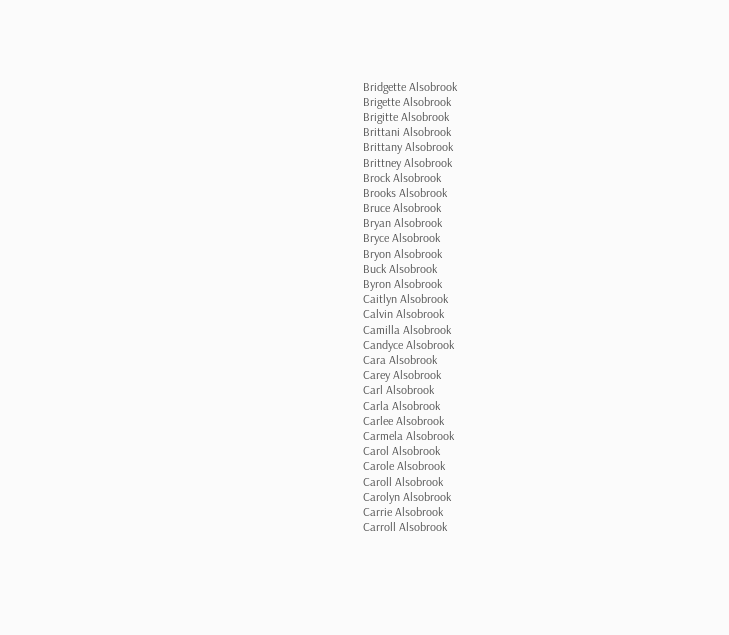Bridgette Alsobrook
Brigette Alsobrook
Brigitte Alsobrook
Brittani Alsobrook
Brittany Alsobrook
Brittney Alsobrook
Brock Alsobrook
Brooks Alsobrook
Bruce Alsobrook
Bryan Alsobrook
Bryce Alsobrook
Bryon Alsobrook
Buck Alsobrook
Byron Alsobrook
Caitlyn Alsobrook
Calvin Alsobrook
Camilla Alsobrook
Candyce Alsobrook
Cara Alsobrook
Carey Alsobrook
Carl Alsobrook
Carla Alsobrook
Carlee Alsobrook
Carmela Alsobrook
Carol Alsobrook
Carole Alsobrook
Caroll Alsobrook
Carolyn Alsobrook
Carrie Alsobrook
Carroll Alsobrook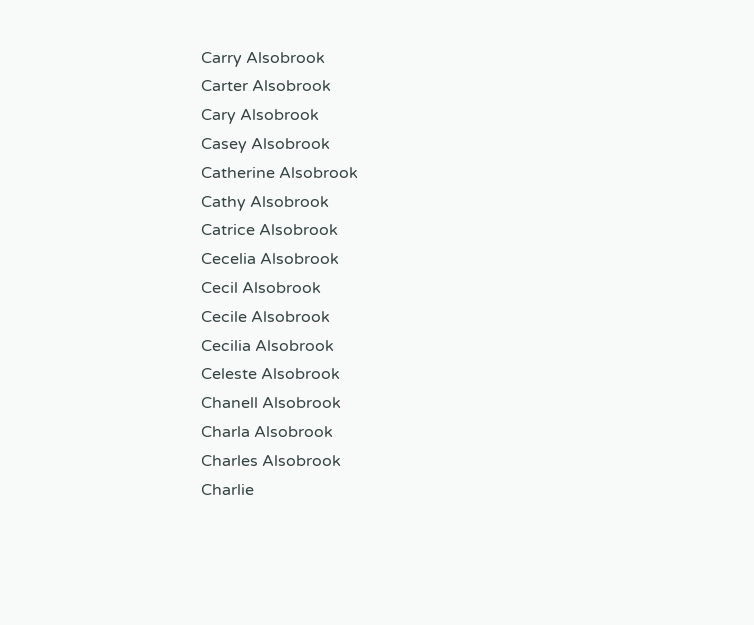Carry Alsobrook
Carter Alsobrook
Cary Alsobrook
Casey Alsobrook
Catherine Alsobrook
Cathy Alsobrook
Catrice Alsobrook
Cecelia Alsobrook
Cecil Alsobrook
Cecile Alsobrook
Cecilia Alsobrook
Celeste Alsobrook
Chanell Alsobrook
Charla Alsobrook
Charles Alsobrook
Charlie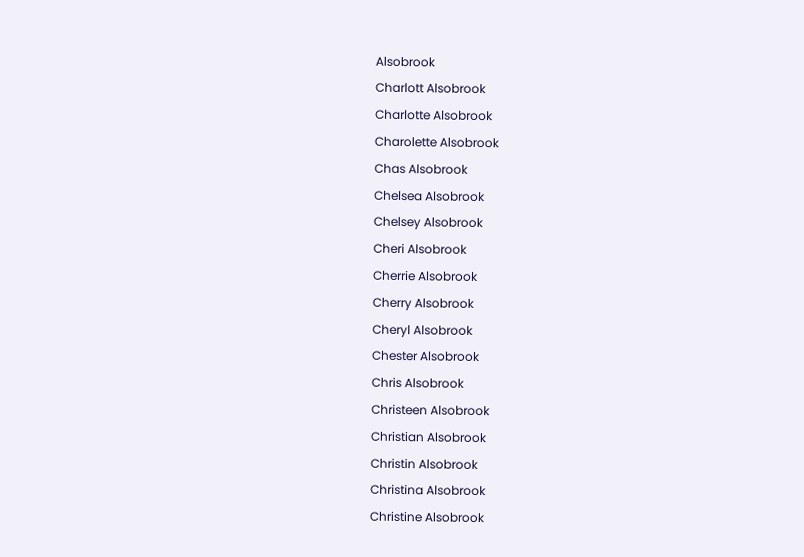Alsobrook
Charlott Alsobrook
Charlotte Alsobrook
Charolette Alsobrook
Chas Alsobrook
Chelsea Alsobrook
Chelsey Alsobrook
Cheri Alsobrook
Cherrie Alsobrook
Cherry Alsobrook
Cheryl Alsobrook
Chester Alsobrook
Chris Alsobrook
Christeen Alsobrook
Christian Alsobrook
Christin Alsobrook
Christina Alsobrook
Christine Alsobrook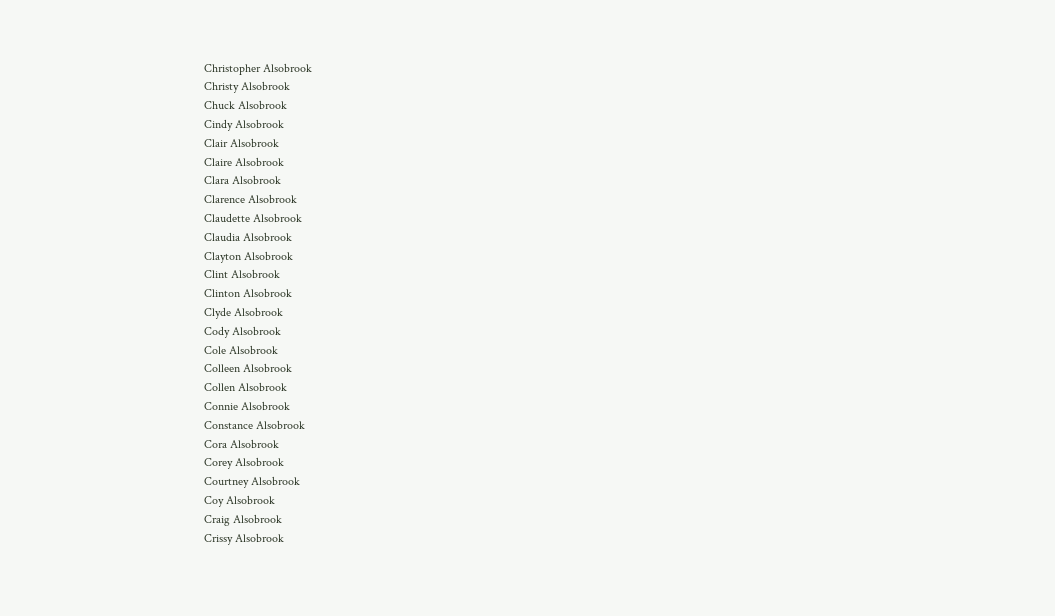Christopher Alsobrook
Christy Alsobrook
Chuck Alsobrook
Cindy Alsobrook
Clair Alsobrook
Claire Alsobrook
Clara Alsobrook
Clarence Alsobrook
Claudette Alsobrook
Claudia Alsobrook
Clayton Alsobrook
Clint Alsobrook
Clinton Alsobrook
Clyde Alsobrook
Cody Alsobrook
Cole Alsobrook
Colleen Alsobrook
Collen Alsobrook
Connie Alsobrook
Constance Alsobrook
Cora Alsobrook
Corey Alsobrook
Courtney Alsobrook
Coy Alsobrook
Craig Alsobrook
Crissy Alsobrook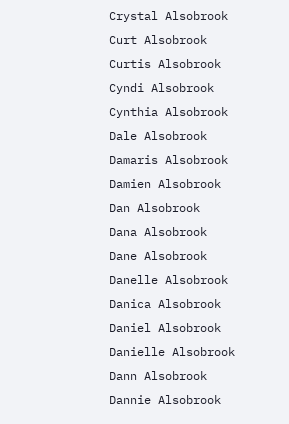Crystal Alsobrook
Curt Alsobrook
Curtis Alsobrook
Cyndi Alsobrook
Cynthia Alsobrook
Dale Alsobrook
Damaris Alsobrook
Damien Alsobrook
Dan Alsobrook
Dana Alsobrook
Dane Alsobrook
Danelle Alsobrook
Danica Alsobrook
Daniel Alsobrook
Danielle Alsobrook
Dann Alsobrook
Dannie Alsobrook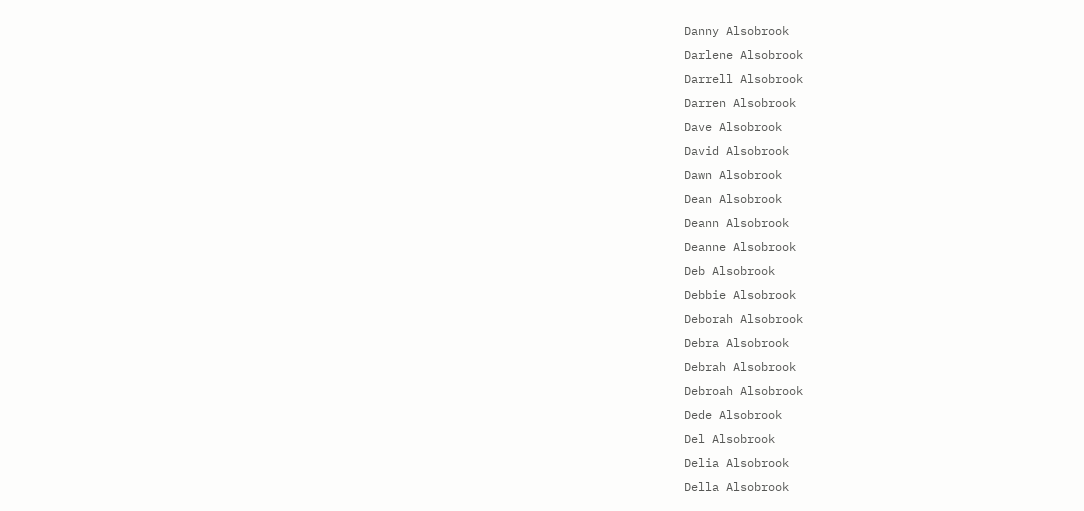Danny Alsobrook
Darlene Alsobrook
Darrell Alsobrook
Darren Alsobrook
Dave Alsobrook
David Alsobrook
Dawn Alsobrook
Dean Alsobrook
Deann Alsobrook
Deanne Alsobrook
Deb Alsobrook
Debbie Alsobrook
Deborah Alsobrook
Debra Alsobrook
Debrah Alsobrook
Debroah Alsobrook
Dede Alsobrook
Del Alsobrook
Delia Alsobrook
Della Alsobrook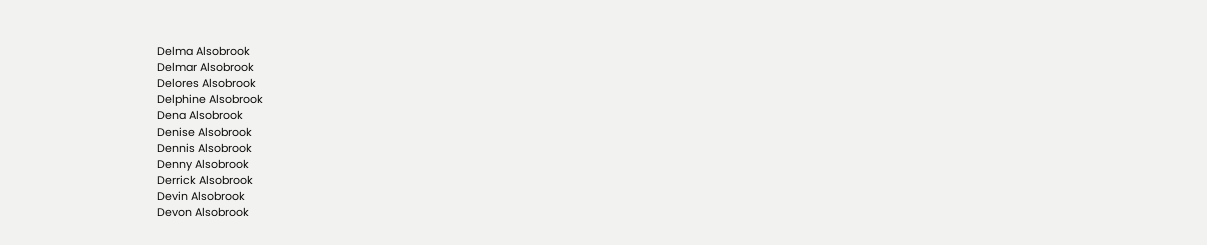Delma Alsobrook
Delmar Alsobrook
Delores Alsobrook
Delphine Alsobrook
Dena Alsobrook
Denise Alsobrook
Dennis Alsobrook
Denny Alsobrook
Derrick Alsobrook
Devin Alsobrook
Devon Alsobrook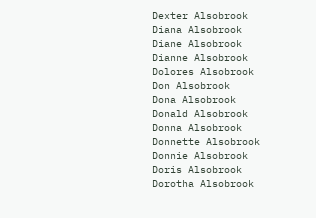Dexter Alsobrook
Diana Alsobrook
Diane Alsobrook
Dianne Alsobrook
Dolores Alsobrook
Don Alsobrook
Dona Alsobrook
Donald Alsobrook
Donna Alsobrook
Donnette Alsobrook
Donnie Alsobrook
Doris Alsobrook
Dorotha Alsobrook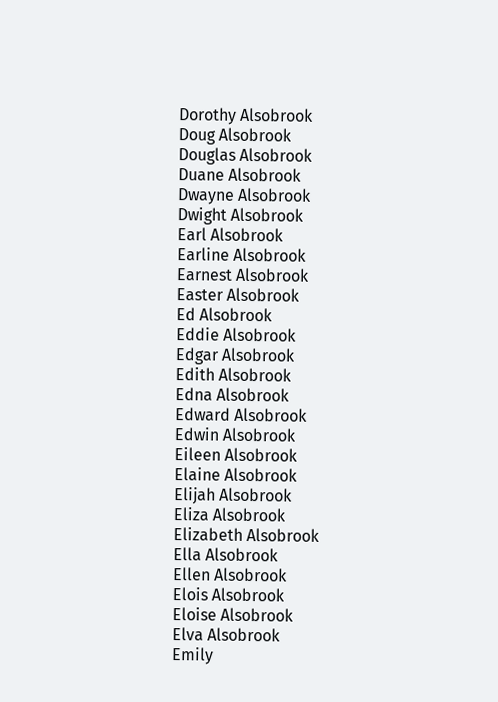Dorothy Alsobrook
Doug Alsobrook
Douglas Alsobrook
Duane Alsobrook
Dwayne Alsobrook
Dwight Alsobrook
Earl Alsobrook
Earline Alsobrook
Earnest Alsobrook
Easter Alsobrook
Ed Alsobrook
Eddie Alsobrook
Edgar Alsobrook
Edith Alsobrook
Edna Alsobrook
Edward Alsobrook
Edwin Alsobrook
Eileen Alsobrook
Elaine Alsobrook
Elijah Alsobrook
Eliza Alsobrook
Elizabeth Alsobrook
Ella Alsobrook
Ellen Alsobrook
Elois Alsobrook
Eloise Alsobrook
Elva Alsobrook
Emily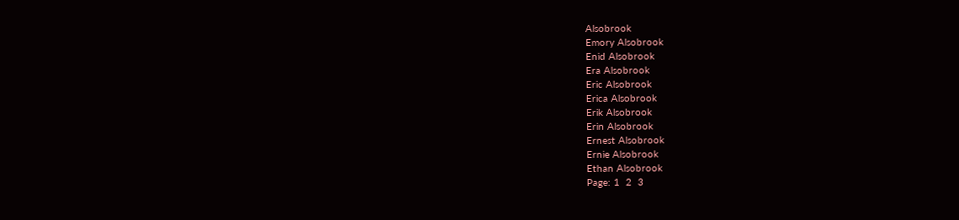Alsobrook
Emory Alsobrook
Enid Alsobrook
Era Alsobrook
Eric Alsobrook
Erica Alsobrook
Erik Alsobrook
Erin Alsobrook
Ernest Alsobrook
Ernie Alsobrook
Ethan Alsobrook
Page: 1  2  3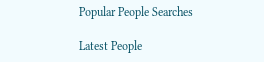Popular People Searches

Latest People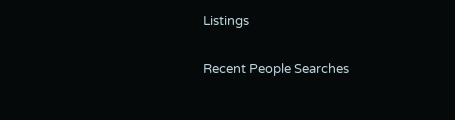Listings

Recent People Searches